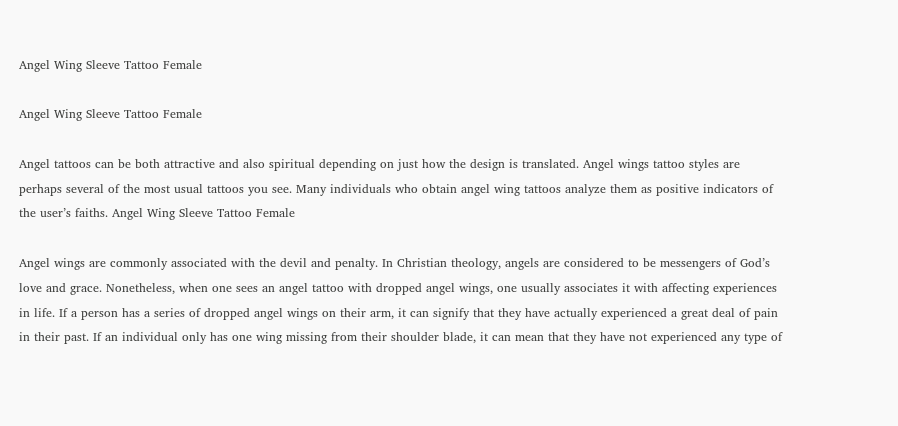Angel Wing Sleeve Tattoo Female

Angel Wing Sleeve Tattoo Female

Angel tattoos can be both attractive and also spiritual depending on just how the design is translated. Angel wings tattoo styles are perhaps several of the most usual tattoos you see. Many individuals who obtain angel wing tattoos analyze them as positive indicators of the user’s faiths. Angel Wing Sleeve Tattoo Female

Angel wings are commonly associated with the devil and penalty. In Christian theology, angels are considered to be messengers of God’s love and grace. Nonetheless, when one sees an angel tattoo with dropped angel wings, one usually associates it with affecting experiences in life. If a person has a series of dropped angel wings on their arm, it can signify that they have actually experienced a great deal of pain in their past. If an individual only has one wing missing from their shoulder blade, it can mean that they have not experienced any type of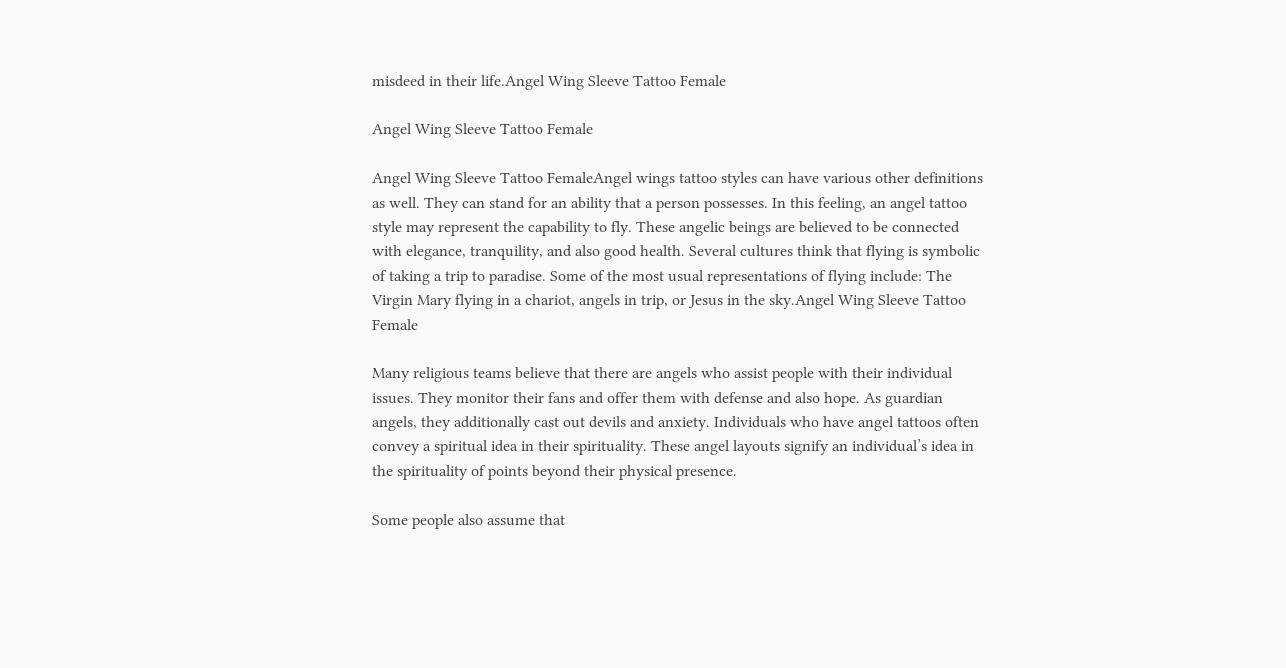misdeed in their life.Angel Wing Sleeve Tattoo Female

Angel Wing Sleeve Tattoo Female

Angel Wing Sleeve Tattoo FemaleAngel wings tattoo styles can have various other definitions as well. They can stand for an ability that a person possesses. In this feeling, an angel tattoo style may represent the capability to fly. These angelic beings are believed to be connected with elegance, tranquility, and also good health. Several cultures think that flying is symbolic of taking a trip to paradise. Some of the most usual representations of flying include: The Virgin Mary flying in a chariot, angels in trip, or Jesus in the sky.Angel Wing Sleeve Tattoo Female

Many religious teams believe that there are angels who assist people with their individual issues. They monitor their fans and offer them with defense and also hope. As guardian angels, they additionally cast out devils and anxiety. Individuals who have angel tattoos often convey a spiritual idea in their spirituality. These angel layouts signify an individual’s idea in the spirituality of points beyond their physical presence.

Some people also assume that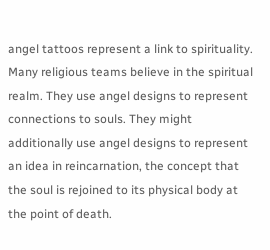angel tattoos represent a link to spirituality. Many religious teams believe in the spiritual realm. They use angel designs to represent connections to souls. They might additionally use angel designs to represent an idea in reincarnation, the concept that the soul is rejoined to its physical body at the point of death.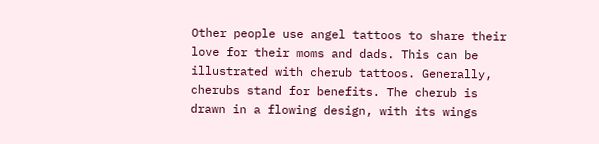Other people use angel tattoos to share their love for their moms and dads. This can be illustrated with cherub tattoos. Generally, cherubs stand for benefits. The cherub is drawn in a flowing design, with its wings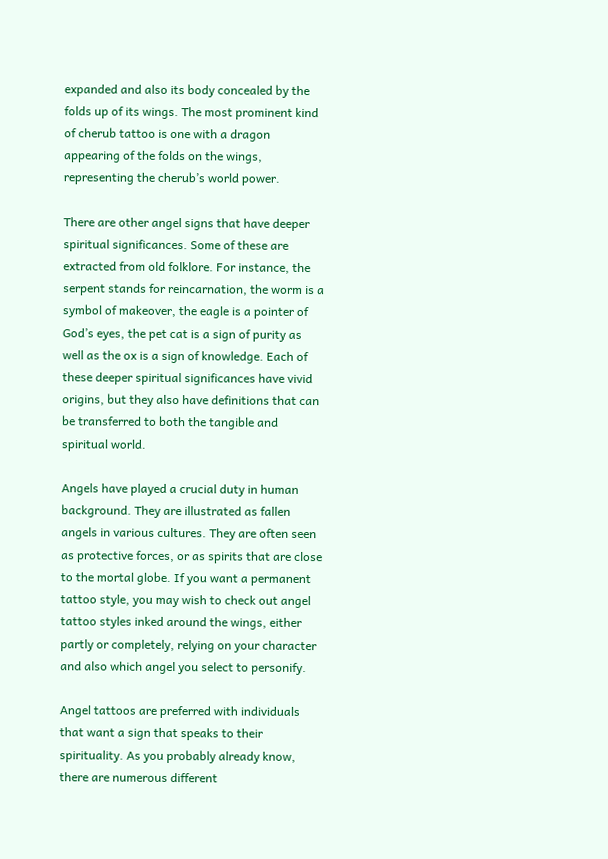expanded and also its body concealed by the folds up of its wings. The most prominent kind of cherub tattoo is one with a dragon appearing of the folds on the wings, representing the cherub’s world power.

There are other angel signs that have deeper spiritual significances. Some of these are extracted from old folklore. For instance, the serpent stands for reincarnation, the worm is a symbol of makeover, the eagle is a pointer of God’s eyes, the pet cat is a sign of purity as well as the ox is a sign of knowledge. Each of these deeper spiritual significances have vivid origins, but they also have definitions that can be transferred to both the tangible and spiritual world.

Angels have played a crucial duty in human background. They are illustrated as fallen angels in various cultures. They are often seen as protective forces, or as spirits that are close to the mortal globe. If you want a permanent tattoo style, you may wish to check out angel tattoo styles inked around the wings, either partly or completely, relying on your character and also which angel you select to personify.

Angel tattoos are preferred with individuals that want a sign that speaks to their spirituality. As you probably already know, there are numerous different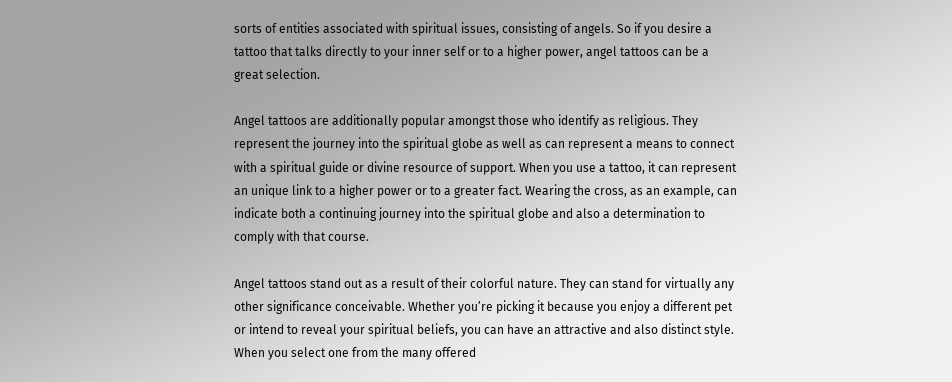sorts of entities associated with spiritual issues, consisting of angels. So if you desire a tattoo that talks directly to your inner self or to a higher power, angel tattoos can be a great selection.

Angel tattoos are additionally popular amongst those who identify as religious. They represent the journey into the spiritual globe as well as can represent a means to connect with a spiritual guide or divine resource of support. When you use a tattoo, it can represent an unique link to a higher power or to a greater fact. Wearing the cross, as an example, can indicate both a continuing journey into the spiritual globe and also a determination to comply with that course.

Angel tattoos stand out as a result of their colorful nature. They can stand for virtually any other significance conceivable. Whether you’re picking it because you enjoy a different pet or intend to reveal your spiritual beliefs, you can have an attractive and also distinct style. When you select one from the many offered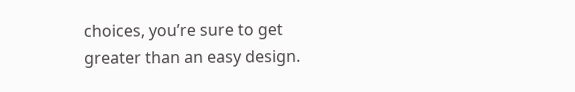choices, you’re sure to get greater than an easy design.